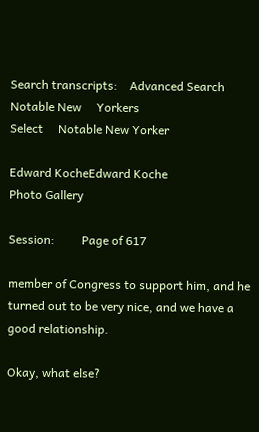Search transcripts:    Advanced Search
Notable New     Yorkers
Select     Notable New Yorker

Edward KocheEdward Koche
Photo Gallery

Session:         Page of 617

member of Congress to support him, and he turned out to be very nice, and we have a good relationship.

Okay, what else?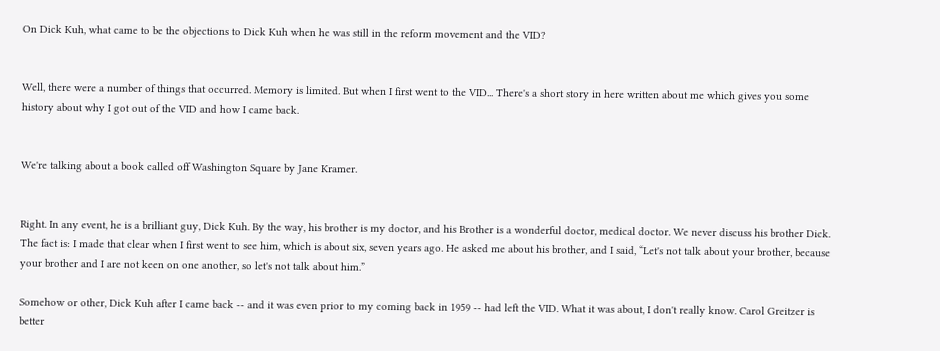On Dick Kuh, what came to be the objections to Dick Kuh when he was still in the reform movement and the VID?


Well, there were a number of things that occurred. Memory is limited. But when I first went to the VID... There's a short story in here written about me which gives you some history about why I got out of the VID and how I came back.


We're talking about a book called off Washington Square by Jane Kramer.


Right. In any event, he is a brilliant guy, Dick Kuh. By the way, his brother is my doctor, and his Brother is a wonderful doctor, medical doctor. We never discuss his brother Dick. The fact is: I made that clear when I first went to see him, which is about six, seven years ago. He asked me about his brother, and I said, “Let's not talk about your brother, because your brother and I are not keen on one another, so let's not talk about him.”

Somehow or other, Dick Kuh after I came back -- and it was even prior to my coming back in 1959 -- had left the VID. What it was about, I don't really know. Carol Greitzer is better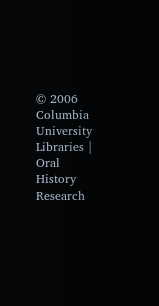© 2006 Columbia University Libraries | Oral History Research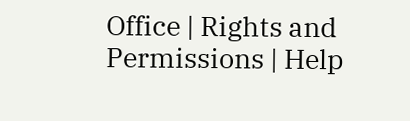Office | Rights and Permissions | Help